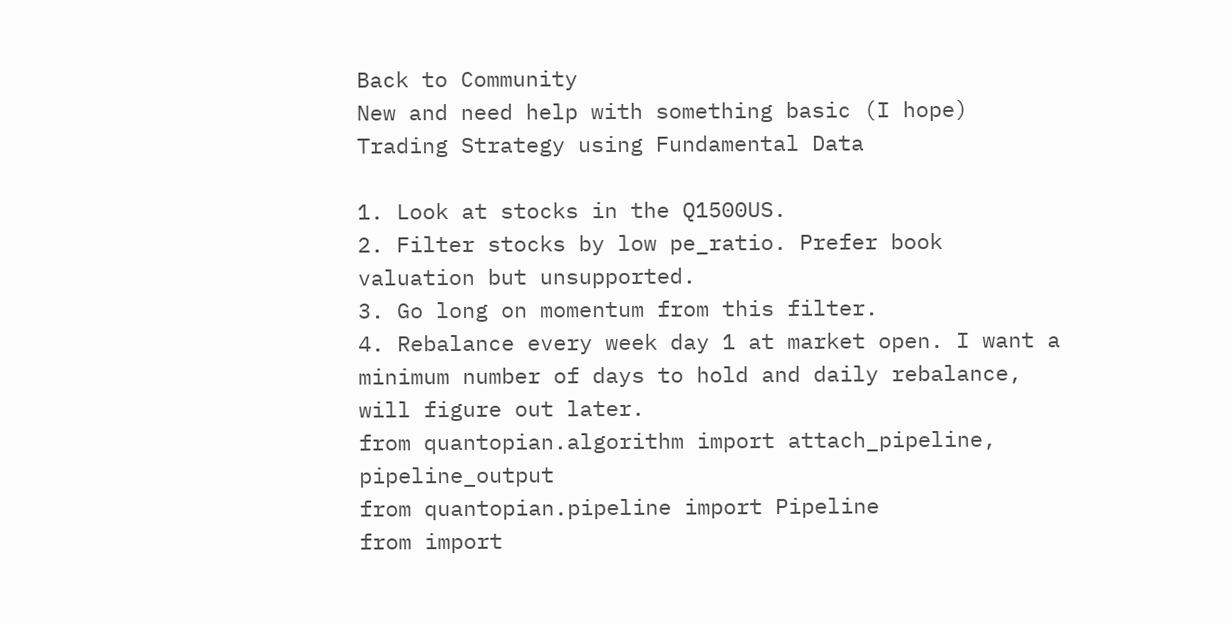Back to Community
New and need help with something basic (I hope)
Trading Strategy using Fundamental Data

1. Look at stocks in the Q1500US.
2. Filter stocks by low pe_ratio. Prefer book valuation but unsupported.
3. Go long on momentum from this filter.
4. Rebalance every week day 1 at market open. I want a minimum number of days to hold and daily rebalance, will figure out later.
from quantopian.algorithm import attach_pipeline, pipeline_output
from quantopian.pipeline import Pipeline
from import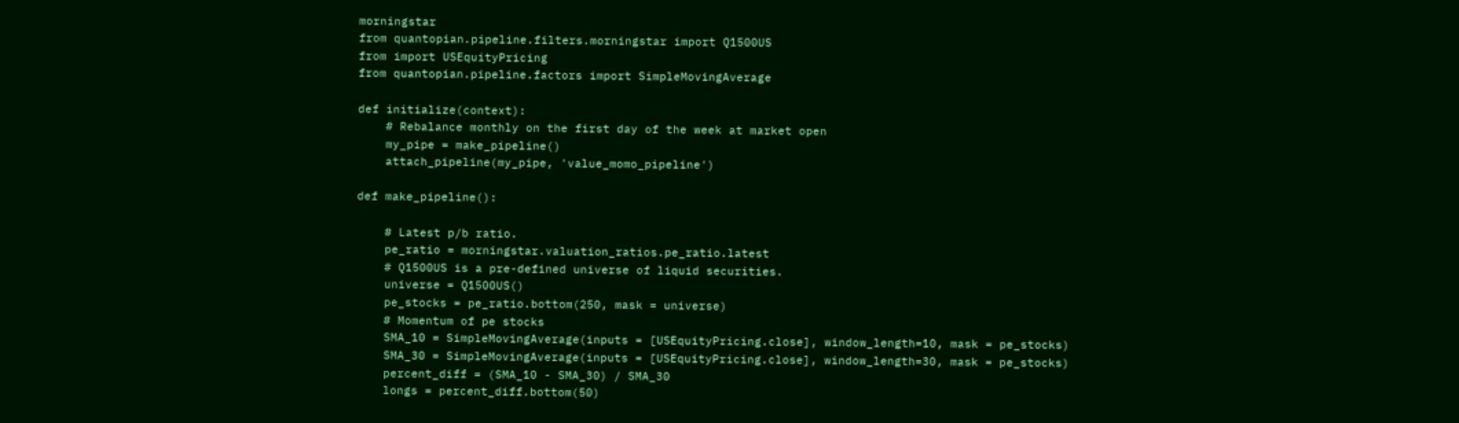morningstar
from quantopian.pipeline.filters.morningstar import Q1500US
from import USEquityPricing
from quantopian.pipeline.factors import SimpleMovingAverage

def initialize(context):
    # Rebalance monthly on the first day of the week at market open
    my_pipe = make_pipeline()
    attach_pipeline(my_pipe, 'value_momo_pipeline')

def make_pipeline():

    # Latest p/b ratio.
    pe_ratio = morningstar.valuation_ratios.pe_ratio.latest
    # Q1500US is a pre-defined universe of liquid securities.
    universe = Q1500US()
    pe_stocks = pe_ratio.bottom(250, mask = universe)
    # Momentum of pe stocks
    SMA_10 = SimpleMovingAverage(inputs = [USEquityPricing.close], window_length=10, mask = pe_stocks)
    SMA_30 = SimpleMovingAverage(inputs = [USEquityPricing.close], window_length=30, mask = pe_stocks)
    percent_diff = (SMA_10 - SMA_30) / SMA_30
    longs = percent_diff.bottom(50)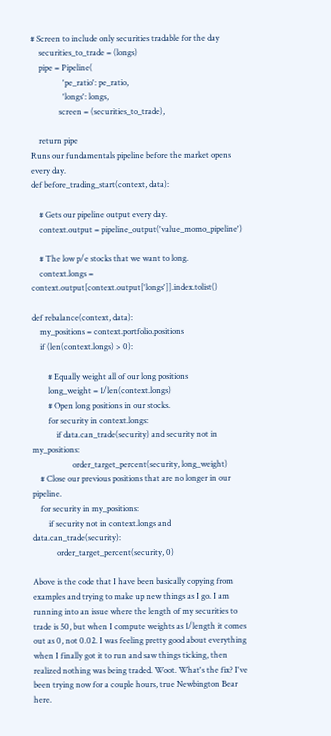# Screen to include only securities tradable for the day
    securities_to_trade = (longs)
    pipe = Pipeline(
                'pe_ratio': pe_ratio,
                'longs': longs,
              screen = (securities_to_trade),

    return pipe
Runs our fundamentals pipeline before the market opens every day.
def before_trading_start(context, data):

    # Gets our pipeline output every day.
    context.output = pipeline_output('value_momo_pipeline')

    # The low p/e stocks that we want to long.
    context.longs = context.output[context.output['longs']].index.tolist()

def rebalance(context, data):
    my_positions = context.portfolio.positions
    if (len(context.longs) > 0):

        # Equally weight all of our long positions
        long_weight = 1/len(context.longs)
        # Open long positions in our stocks.
        for security in context.longs:
            if data.can_trade(security) and security not in my_positions:
                    order_target_percent(security, long_weight)
    # Close our previous positions that are no longer in our pipeline.
    for security in my_positions:
        if security not in context.longs and data.can_trade(security):
            order_target_percent(security, 0)

Above is the code that I have been basically copying from examples and trying to make up new things as I go. I am running into an issue where the length of my securities to trade is 50, but when I compute weights as 1/length it comes out as 0, not 0.02. I was feeling pretty good about everything when I finally got it to run and saw things ticking, then realized nothing was being traded. Woot. What's the fix? I've been trying now for a couple hours, true Newbington Bear here.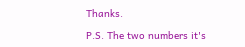Thanks.

P.S. The two numbers it's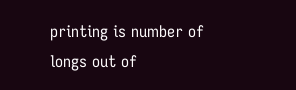printing is number of longs out of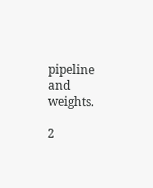pipeline and weights.

2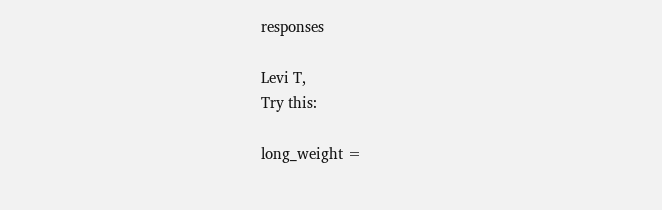responses

Levi T,
Try this:

long_weight =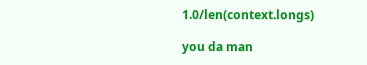1.0/len(context.longs)

you da man